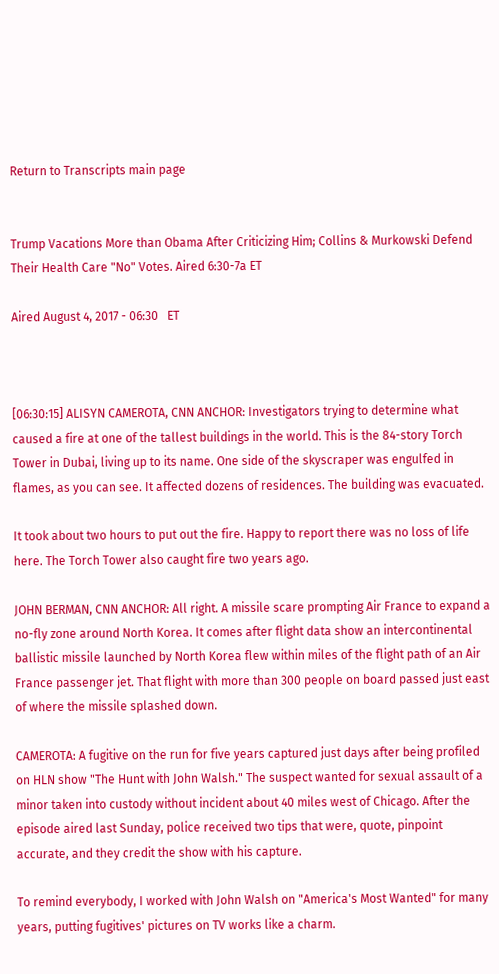Return to Transcripts main page


Trump Vacations More than Obama After Criticizing Him; Collins & Murkowski Defend Their Health Care "No" Votes. Aired 6:30-7a ET

Aired August 4, 2017 - 06:30   ET



[06:30:15] ALISYN CAMEROTA, CNN ANCHOR: Investigators trying to determine what caused a fire at one of the tallest buildings in the world. This is the 84-story Torch Tower in Dubai, living up to its name. One side of the skyscraper was engulfed in flames, as you can see. It affected dozens of residences. The building was evacuated.

It took about two hours to put out the fire. Happy to report there was no loss of life here. The Torch Tower also caught fire two years ago.

JOHN BERMAN, CNN ANCHOR: All right. A missile scare prompting Air France to expand a no-fly zone around North Korea. It comes after flight data show an intercontinental ballistic missile launched by North Korea flew within miles of the flight path of an Air France passenger jet. That flight with more than 300 people on board passed just east of where the missile splashed down.

CAMEROTA: A fugitive on the run for five years captured just days after being profiled on HLN show "The Hunt with John Walsh." The suspect wanted for sexual assault of a minor taken into custody without incident about 40 miles west of Chicago. After the episode aired last Sunday, police received two tips that were, quote, pinpoint accurate, and they credit the show with his capture.

To remind everybody, I worked with John Walsh on "America's Most Wanted" for many years, putting fugitives' pictures on TV works like a charm.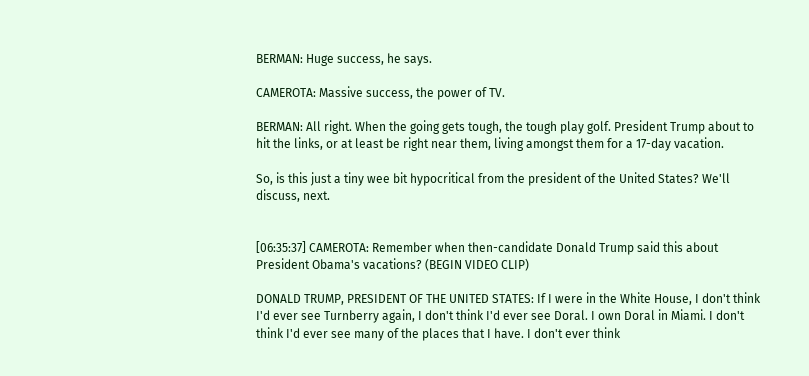BERMAN: Huge success, he says.

CAMEROTA: Massive success, the power of TV.

BERMAN: All right. When the going gets tough, the tough play golf. President Trump about to hit the links, or at least be right near them, living amongst them for a 17-day vacation.

So, is this just a tiny wee bit hypocritical from the president of the United States? We'll discuss, next.


[06:35:37] CAMEROTA: Remember when then-candidate Donald Trump said this about President Obama's vacations? (BEGIN VIDEO CLIP)

DONALD TRUMP, PRESIDENT OF THE UNITED STATES: If I were in the White House, I don't think I'd ever see Turnberry again, I don't think I'd ever see Doral. I own Doral in Miami. I don't think I'd ever see many of the places that I have. I don't ever think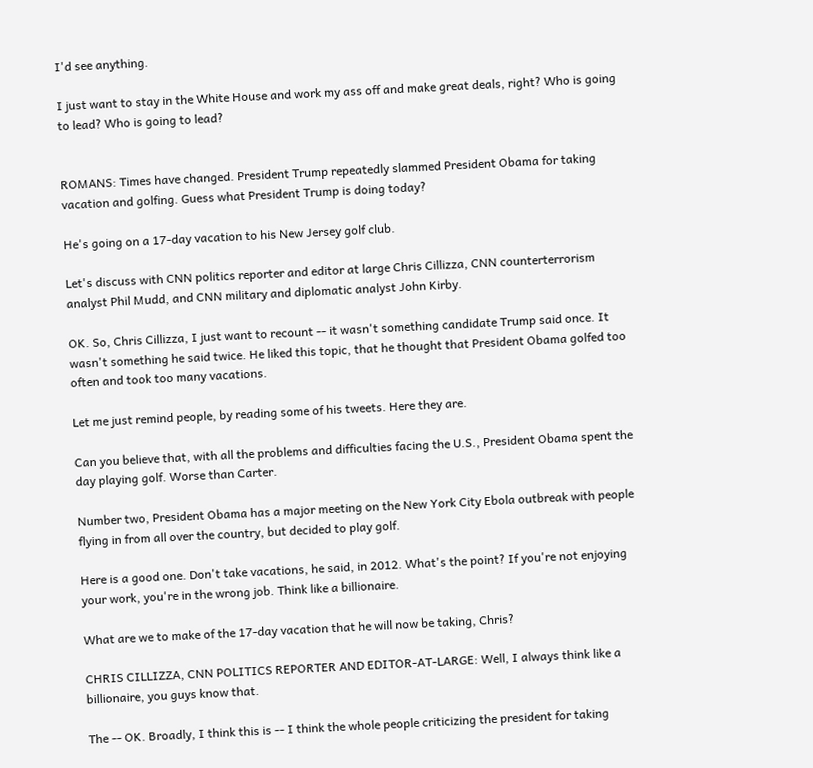I'd see anything.

I just want to stay in the White House and work my ass off and make great deals, right? Who is going to lead? Who is going to lead?


ROMANS: Times have changed. President Trump repeatedly slammed President Obama for taking vacation and golfing. Guess what President Trump is doing today?

He's going on a 17-day vacation to his New Jersey golf club.

Let's discuss with CNN politics reporter and editor at large Chris Cillizza, CNN counterterrorism analyst Phil Mudd, and CNN military and diplomatic analyst John Kirby.

OK. So, Chris Cillizza, I just want to recount -- it wasn't something candidate Trump said once. It wasn't something he said twice. He liked this topic, that he thought that President Obama golfed too often and took too many vacations.

Let me just remind people, by reading some of his tweets. Here they are.

Can you believe that, with all the problems and difficulties facing the U.S., President Obama spent the day playing golf. Worse than Carter.

Number two, President Obama has a major meeting on the New York City Ebola outbreak with people flying in from all over the country, but decided to play golf.

Here is a good one. Don't take vacations, he said, in 2012. What's the point? If you're not enjoying your work, you're in the wrong job. Think like a billionaire.

What are we to make of the 17-day vacation that he will now be taking, Chris?

CHRIS CILLIZZA, CNN POLITICS REPORTER AND EDITOR-AT-LARGE: Well, I always think like a billionaire, you guys know that.

The -- OK. Broadly, I think this is -- I think the whole people criticizing the president for taking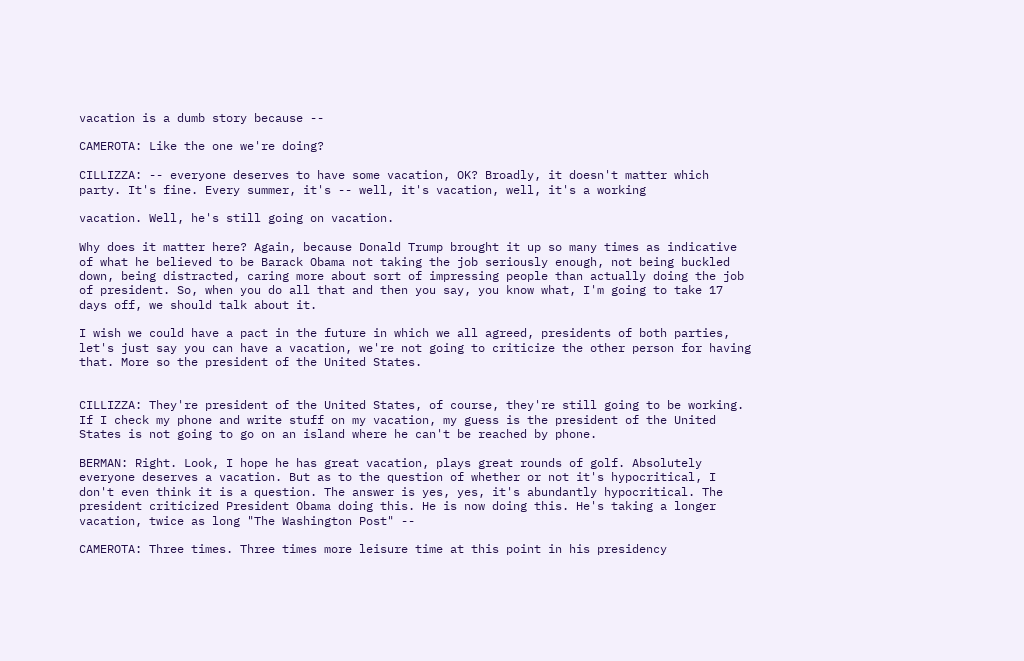vacation is a dumb story because --

CAMEROTA: Like the one we're doing?

CILLIZZA: -- everyone deserves to have some vacation, OK? Broadly, it doesn't matter which party. It's fine. Every summer, it's -- well, it's vacation, well, it's a working

vacation. Well, he's still going on vacation.

Why does it matter here? Again, because Donald Trump brought it up so many times as indicative of what he believed to be Barack Obama not taking the job seriously enough, not being buckled down, being distracted, caring more about sort of impressing people than actually doing the job of president. So, when you do all that and then you say, you know what, I'm going to take 17 days off, we should talk about it.

I wish we could have a pact in the future in which we all agreed, presidents of both parties, let's just say you can have a vacation, we're not going to criticize the other person for having that. More so the president of the United States.


CILLIZZA: They're president of the United States, of course, they're still going to be working. If I check my phone and write stuff on my vacation, my guess is the president of the United States is not going to go on an island where he can't be reached by phone.

BERMAN: Right. Look, I hope he has great vacation, plays great rounds of golf. Absolutely everyone deserves a vacation. But as to the question of whether or not it's hypocritical, I don't even think it is a question. The answer is yes, yes, it's abundantly hypocritical. The president criticized President Obama doing this. He is now doing this. He's taking a longer vacation, twice as long "The Washington Post" --

CAMEROTA: Three times. Three times more leisure time at this point in his presidency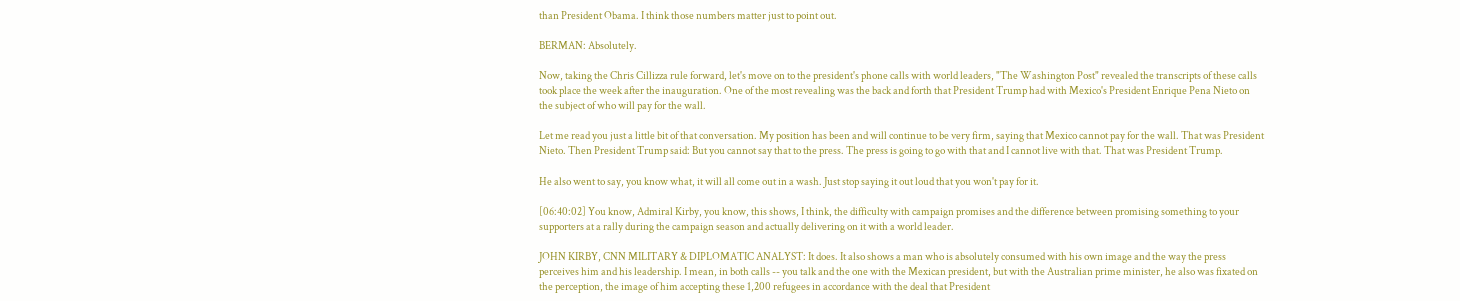than President Obama. I think those numbers matter just to point out.

BERMAN: Absolutely.

Now, taking the Chris Cillizza rule forward, let's move on to the president's phone calls with world leaders, "The Washington Post" revealed the transcripts of these calls took place the week after the inauguration. One of the most revealing was the back and forth that President Trump had with Mexico's President Enrique Pena Nieto on the subject of who will pay for the wall.

Let me read you just a little bit of that conversation. My position has been and will continue to be very firm, saying that Mexico cannot pay for the wall. That was President Nieto. Then President Trump said: But you cannot say that to the press. The press is going to go with that and I cannot live with that. That was President Trump.

He also went to say, you know what, it will all come out in a wash. Just stop saying it out loud that you won't pay for it.

[06:40:02] You know, Admiral Kirby, you know, this shows, I think, the difficulty with campaign promises and the difference between promising something to your supporters at a rally during the campaign season and actually delivering on it with a world leader.

JOHN KIRBY, CNN MILITARY & DIPLOMATIC ANALYST: It does. It also shows a man who is absolutely consumed with his own image and the way the press perceives him and his leadership. I mean, in both calls -- you talk and the one with the Mexican president, but with the Australian prime minister, he also was fixated on the perception, the image of him accepting these 1,200 refugees in accordance with the deal that President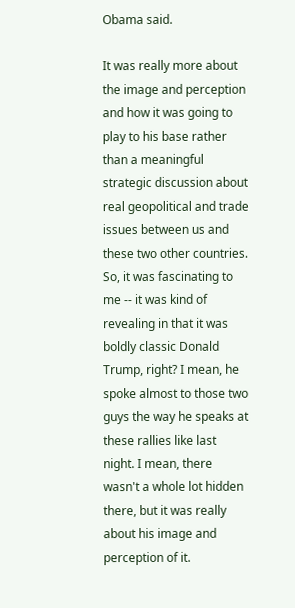Obama said.

It was really more about the image and perception and how it was going to play to his base rather than a meaningful strategic discussion about real geopolitical and trade issues between us and these two other countries. So, it was fascinating to me -- it was kind of revealing in that it was boldly classic Donald Trump, right? I mean, he spoke almost to those two guys the way he speaks at these rallies like last night. I mean, there wasn't a whole lot hidden there, but it was really about his image and perception of it.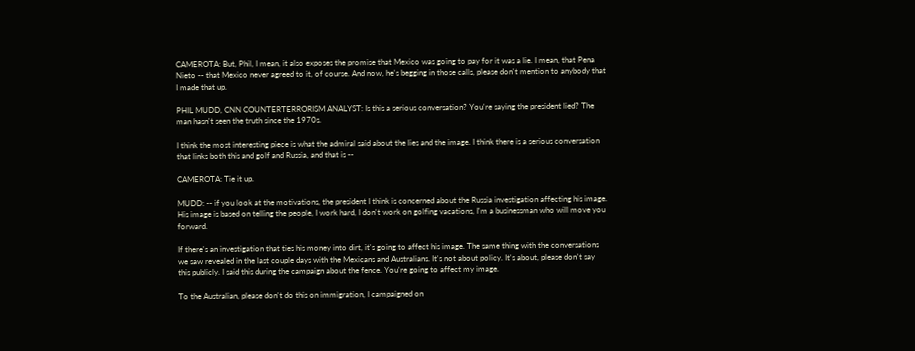CAMEROTA: But, Phil, I mean, it also exposes the promise that Mexico was going to pay for it was a lie. I mean, that Pena Nieto -- that Mexico never agreed to it, of course. And now, he's begging in those calls, please don't mention to anybody that I made that up.

PHIL MUDD, CNN COUNTERTERRORISM ANALYST: Is this a serious conversation? You're saying the president lied? The man hasn't seen the truth since the 1970s.

I think the most interesting piece is what the admiral said about the lies and the image. I think there is a serious conversation that links both this and golf and Russia, and that is --

CAMEROTA: Tie it up.

MUDD: -- if you look at the motivations, the president I think is concerned about the Russia investigation affecting his image. His image is based on telling the people, I work hard, I don't work on golfing vacations, I'm a businessman who will move you forward.

If there's an investigation that ties his money into dirt, it's going to affect his image. The same thing with the conversations we saw revealed in the last couple days with the Mexicans and Australians. It's not about policy. It's about, please don't say this publicly. I said this during the campaign about the fence. You're going to affect my image.

To the Australian, please don't do this on immigration, I campaigned on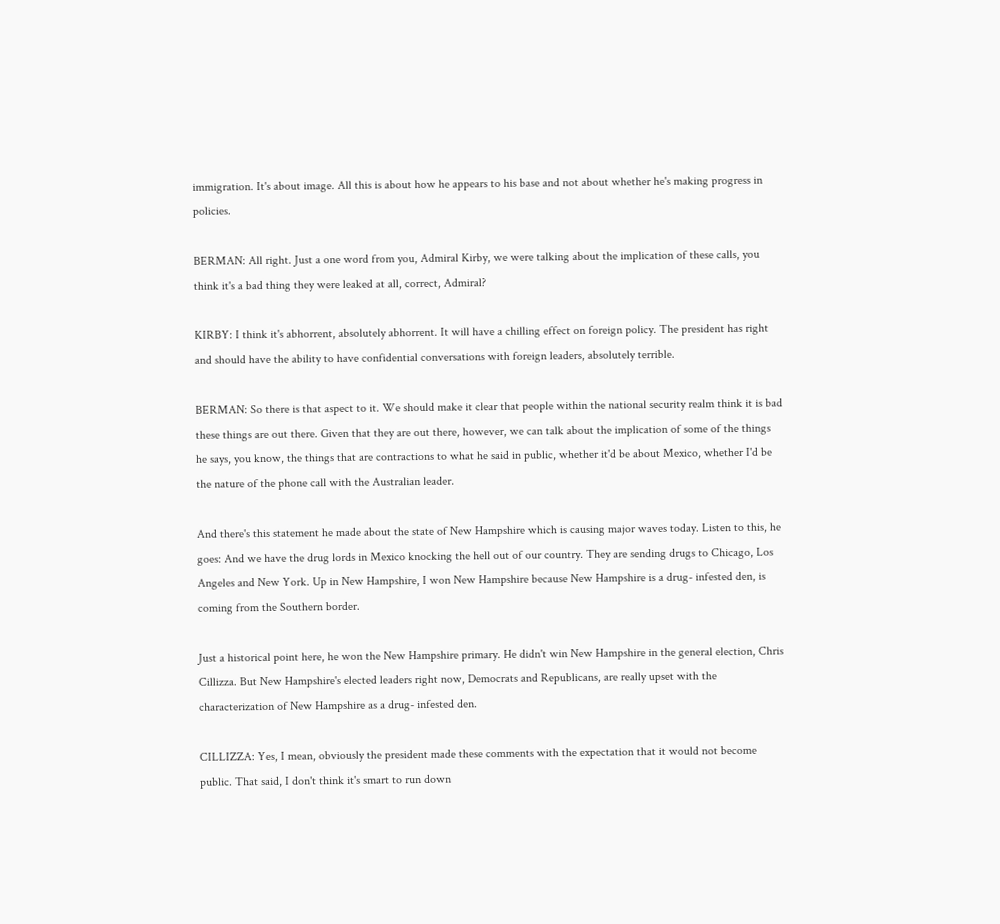immigration. It's about image. All this is about how he appears to his base and not about whether he's making progress in policies.

BERMAN: All right. Just a one word from you, Admiral Kirby, we were talking about the implication of these calls, you think it's a bad thing they were leaked at all, correct, Admiral?

KIRBY: I think it's abhorrent, absolutely abhorrent. It will have a chilling effect on foreign policy. The president has right and should have the ability to have confidential conversations with foreign leaders, absolutely terrible.

BERMAN: So there is that aspect to it. We should make it clear that people within the national security realm think it is bad these things are out there. Given that they are out there, however, we can talk about the implication of some of the things he says, you know, the things that are contractions to what he said in public, whether it'd be about Mexico, whether I'd be the nature of the phone call with the Australian leader.

And there's this statement he made about the state of New Hampshire which is causing major waves today. Listen to this, he goes: And we have the drug lords in Mexico knocking the hell out of our country. They are sending drugs to Chicago, Los Angeles and New York. Up in New Hampshire, I won New Hampshire because New Hampshire is a drug- infested den, is coming from the Southern border.

Just a historical point here, he won the New Hampshire primary. He didn't win New Hampshire in the general election, Chris Cillizza. But New Hampshire's elected leaders right now, Democrats and Republicans, are really upset with the characterization of New Hampshire as a drug- infested den.

CILLIZZA: Yes, I mean, obviously the president made these comments with the expectation that it would not become public. That said, I don't think it's smart to run down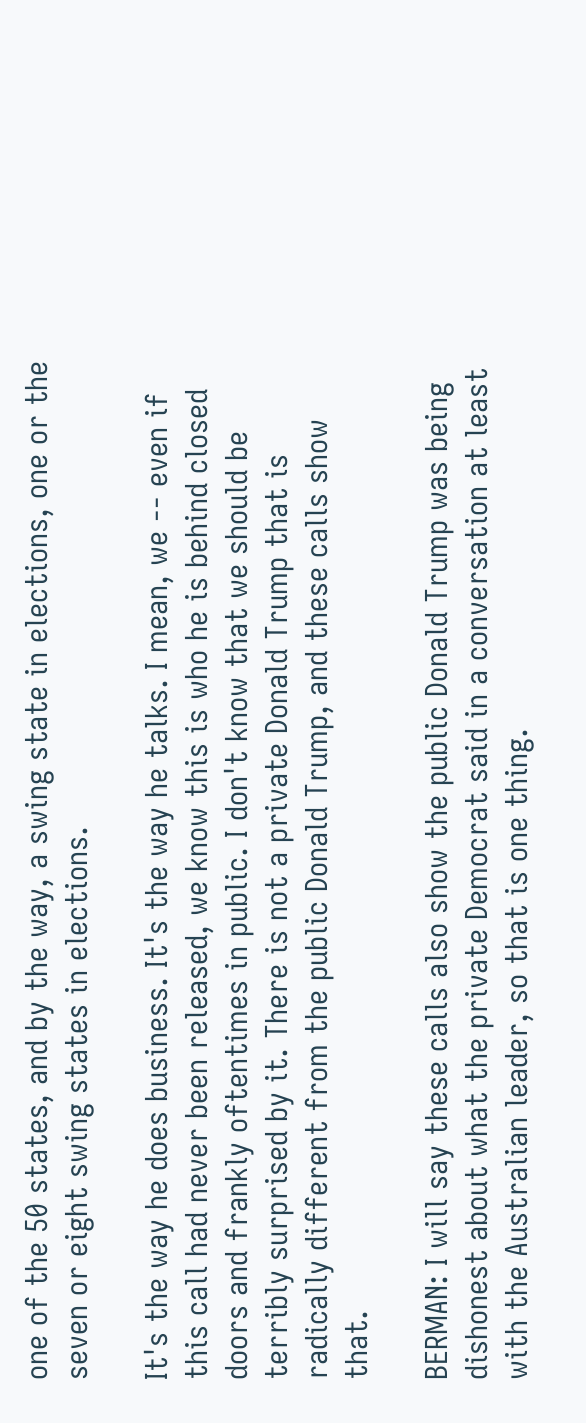one of the 50 states, and by the way, a swing state in elections, one or the seven or eight swing states in elections.

It's the way he does business. It's the way he talks. I mean, we -- even if this call had never been released, we know this is who he is behind closed doors and frankly oftentimes in public. I don't know that we should be terribly surprised by it. There is not a private Donald Trump that is radically different from the public Donald Trump, and these calls show that.

BERMAN: I will say these calls also show the public Donald Trump was being dishonest about what the private Democrat said in a conversation at least with the Australian leader, so that is one thing.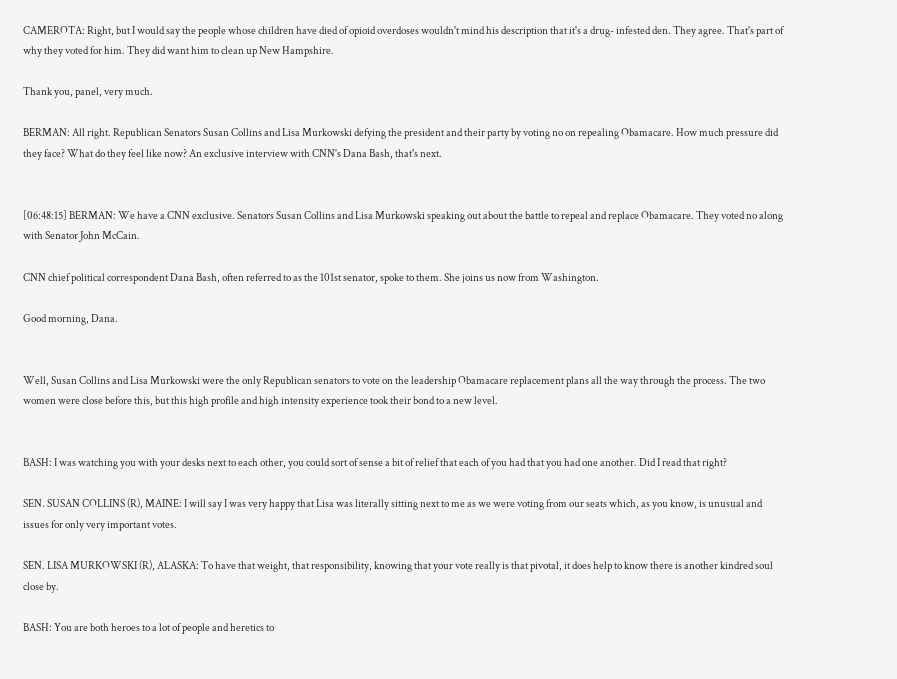CAMEROTA: Right, but I would say the people whose children have died of opioid overdoses wouldn't mind his description that it's a drug- infested den. They agree. That's part of why they voted for him. They did want him to clean up New Hampshire.

Thank you, panel, very much.

BERMAN: All right. Republican Senators Susan Collins and Lisa Murkowski defying the president and their party by voting no on repealing Obamacare. How much pressure did they face? What do they feel like now? An exclusive interview with CNN's Dana Bash, that's next.


[06:48:15] BERMAN: We have a CNN exclusive. Senators Susan Collins and Lisa Murkowski speaking out about the battle to repeal and replace Obamacare. They voted no along with Senator John McCain.

CNN chief political correspondent Dana Bash, often referred to as the 101st senator, spoke to them. She joins us now from Washington.

Good morning, Dana.


Well, Susan Collins and Lisa Murkowski were the only Republican senators to vote on the leadership Obamacare replacement plans all the way through the process. The two women were close before this, but this high profile and high intensity experience took their bond to a new level.


BASH: I was watching you with your desks next to each other, you could sort of sense a bit of relief that each of you had that you had one another. Did I read that right?

SEN. SUSAN COLLINS (R), MAINE: I will say I was very happy that Lisa was literally sitting next to me as we were voting from our seats which, as you know, is unusual and issues for only very important votes.

SEN. LISA MURKOWSKI (R), ALASKA: To have that weight, that responsibility, knowing that your vote really is that pivotal, it does help to know there is another kindred soul close by.

BASH: You are both heroes to a lot of people and heretics to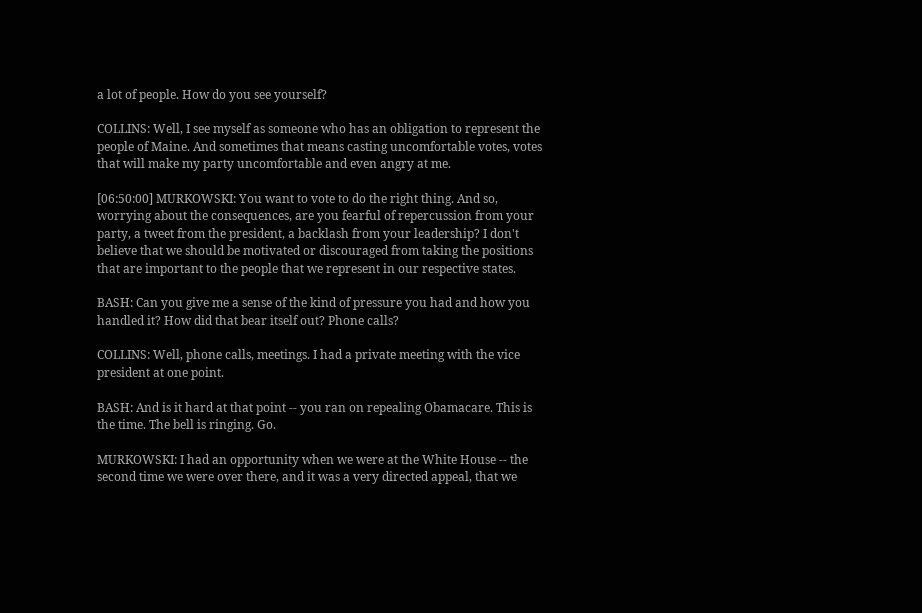a lot of people. How do you see yourself?

COLLINS: Well, I see myself as someone who has an obligation to represent the people of Maine. And sometimes that means casting uncomfortable votes, votes that will make my party uncomfortable and even angry at me.

[06:50:00] MURKOWSKI: You want to vote to do the right thing. And so, worrying about the consequences, are you fearful of repercussion from your party, a tweet from the president, a backlash from your leadership? I don't believe that we should be motivated or discouraged from taking the positions that are important to the people that we represent in our respective states.

BASH: Can you give me a sense of the kind of pressure you had and how you handled it? How did that bear itself out? Phone calls?

COLLINS: Well, phone calls, meetings. I had a private meeting with the vice president at one point.

BASH: And is it hard at that point -- you ran on repealing Obamacare. This is the time. The bell is ringing. Go.

MURKOWSKI: I had an opportunity when we were at the White House -- the second time we were over there, and it was a very directed appeal, that we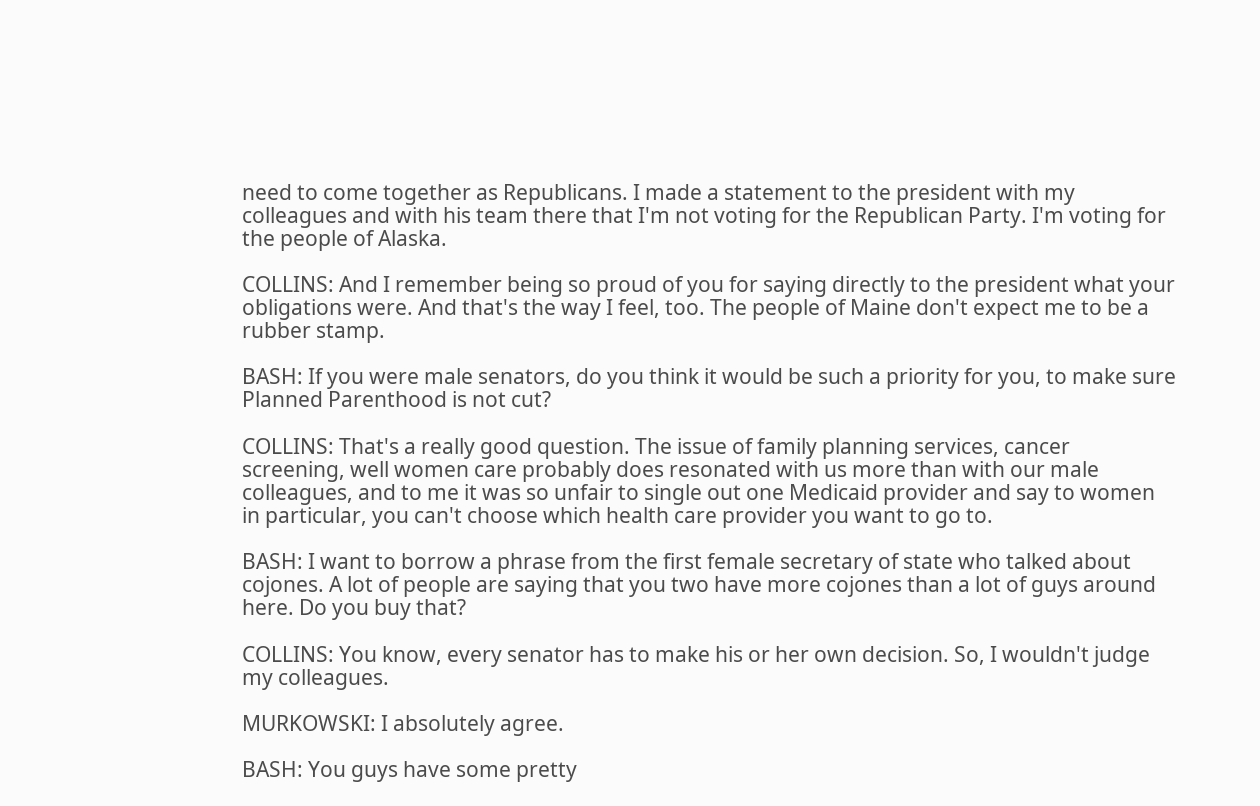need to come together as Republicans. I made a statement to the president with my colleagues and with his team there that I'm not voting for the Republican Party. I'm voting for the people of Alaska.

COLLINS: And I remember being so proud of you for saying directly to the president what your obligations were. And that's the way I feel, too. The people of Maine don't expect me to be a rubber stamp.

BASH: If you were male senators, do you think it would be such a priority for you, to make sure Planned Parenthood is not cut?

COLLINS: That's a really good question. The issue of family planning services, cancer screening, well women care probably does resonated with us more than with our male colleagues, and to me it was so unfair to single out one Medicaid provider and say to women in particular, you can't choose which health care provider you want to go to.

BASH: I want to borrow a phrase from the first female secretary of state who talked about cojones. A lot of people are saying that you two have more cojones than a lot of guys around here. Do you buy that?

COLLINS: You know, every senator has to make his or her own decision. So, I wouldn't judge my colleagues.

MURKOWSKI: I absolutely agree.

BASH: You guys have some pretty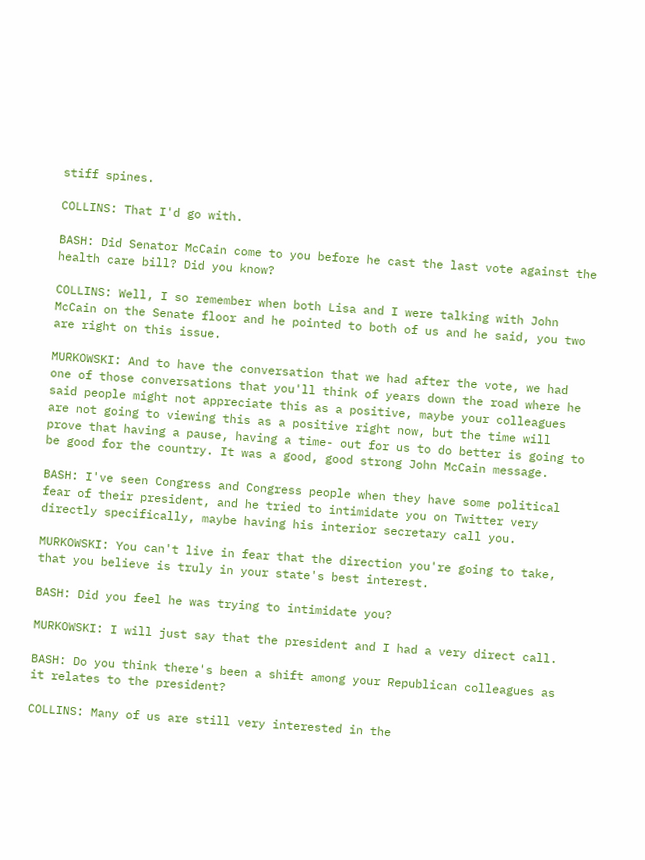stiff spines.

COLLINS: That I'd go with.

BASH: Did Senator McCain come to you before he cast the last vote against the health care bill? Did you know?

COLLINS: Well, I so remember when both Lisa and I were talking with John McCain on the Senate floor and he pointed to both of us and he said, you two are right on this issue.

MURKOWSKI: And to have the conversation that we had after the vote, we had one of those conversations that you'll think of years down the road where he said people might not appreciate this as a positive, maybe your colleagues are not going to viewing this as a positive right now, but the time will prove that having a pause, having a time- out for us to do better is going to be good for the country. It was a good, good strong John McCain message.

BASH: I've seen Congress and Congress people when they have some political fear of their president, and he tried to intimidate you on Twitter very directly specifically, maybe having his interior secretary call you.

MURKOWSKI: You can't live in fear that the direction you're going to take, that you believe is truly in your state's best interest.

BASH: Did you feel he was trying to intimidate you?

MURKOWSKI: I will just say that the president and I had a very direct call.

BASH: Do you think there's been a shift among your Republican colleagues as it relates to the president?

COLLINS: Many of us are still very interested in the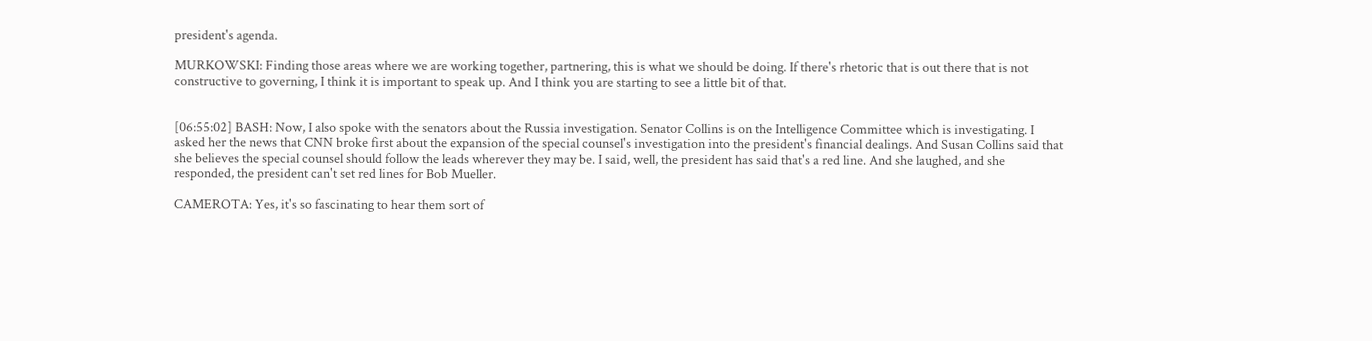president's agenda.

MURKOWSKI: Finding those areas where we are working together, partnering, this is what we should be doing. If there's rhetoric that is out there that is not constructive to governing, I think it is important to speak up. And I think you are starting to see a little bit of that.


[06:55:02] BASH: Now, I also spoke with the senators about the Russia investigation. Senator Collins is on the Intelligence Committee which is investigating. I asked her the news that CNN broke first about the expansion of the special counsel's investigation into the president's financial dealings. And Susan Collins said that she believes the special counsel should follow the leads wherever they may be. I said, well, the president has said that's a red line. And she laughed, and she responded, the president can't set red lines for Bob Mueller.

CAMEROTA: Yes, it's so fascinating to hear them sort of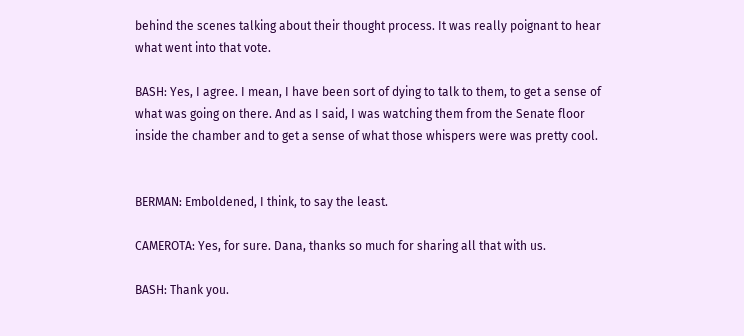behind the scenes talking about their thought process. It was really poignant to hear what went into that vote.

BASH: Yes, I agree. I mean, I have been sort of dying to talk to them, to get a sense of what was going on there. And as I said, I was watching them from the Senate floor inside the chamber and to get a sense of what those whispers were was pretty cool.


BERMAN: Emboldened, I think, to say the least.

CAMEROTA: Yes, for sure. Dana, thanks so much for sharing all that with us.

BASH: Thank you.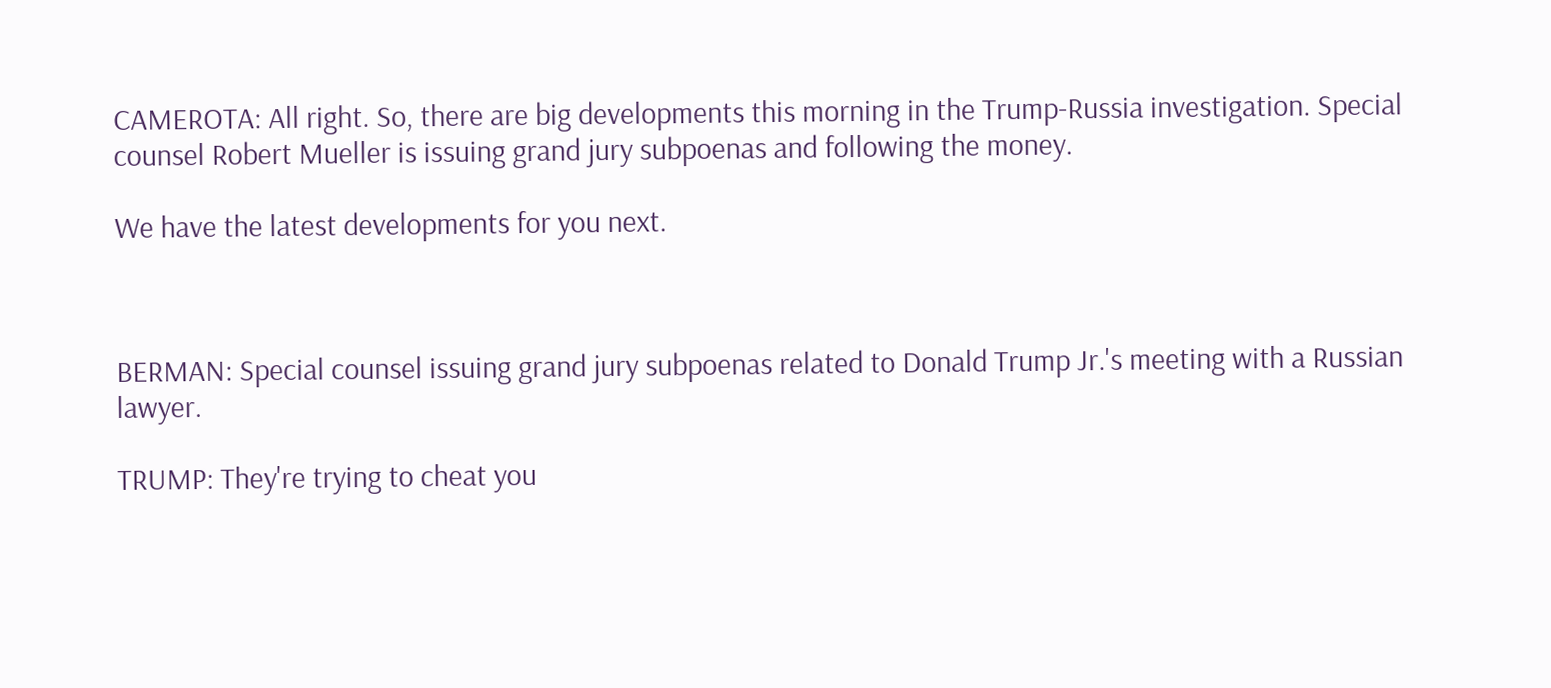CAMEROTA: All right. So, there are big developments this morning in the Trump-Russia investigation. Special counsel Robert Mueller is issuing grand jury subpoenas and following the money.

We have the latest developments for you next.



BERMAN: Special counsel issuing grand jury subpoenas related to Donald Trump Jr.'s meeting with a Russian lawyer.

TRUMP: They're trying to cheat you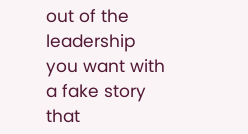out of the leadership you want with a fake story that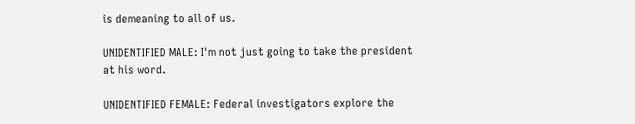is demeaning to all of us.

UNIDENTIFIED MALE: I'm not just going to take the president at his word.

UNIDENTIFIED FEMALE: Federal investigators explore the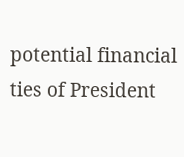potential financial ties of President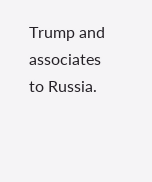Trump and associates to Russia.